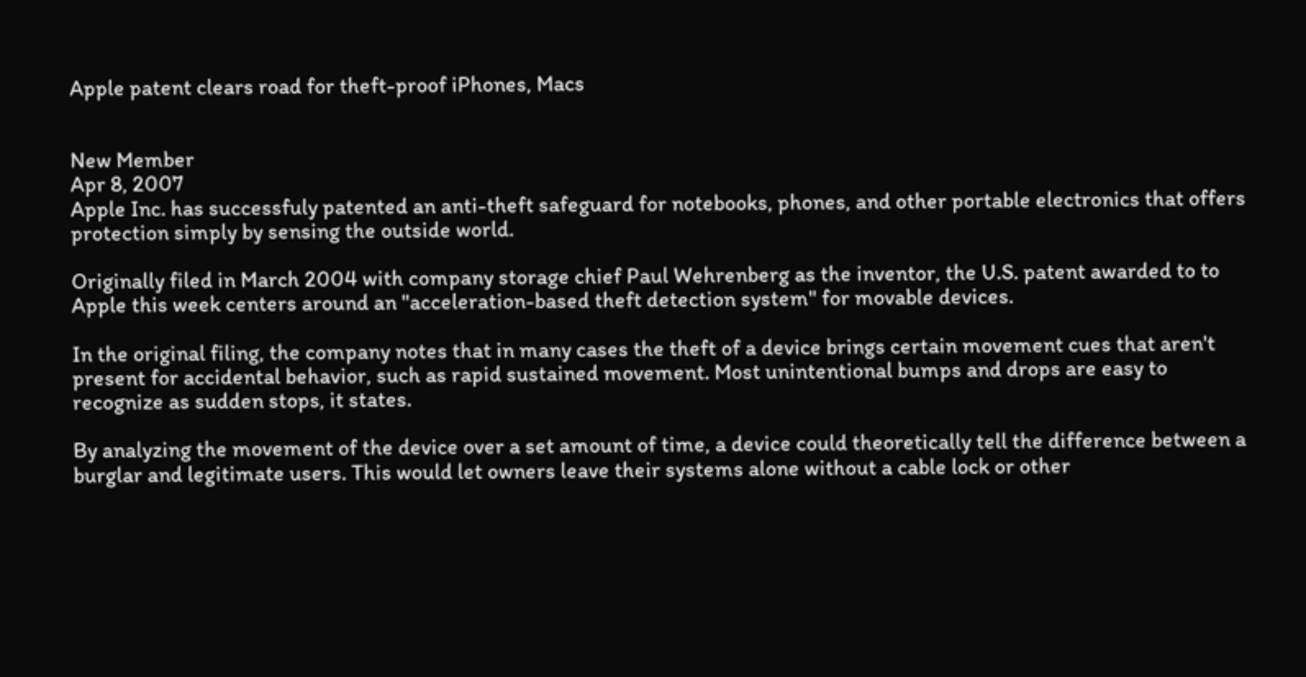Apple patent clears road for theft-proof iPhones, Macs


New Member
Apr 8, 2007
Apple Inc. has successfuly patented an anti-theft safeguard for notebooks, phones, and other portable electronics that offers protection simply by sensing the outside world.

Originally filed in March 2004 with company storage chief Paul Wehrenberg as the inventor, the U.S. patent awarded to to Apple this week centers around an "acceleration-based theft detection system" for movable devices.

In the original filing, the company notes that in many cases the theft of a device brings certain movement cues that aren't present for accidental behavior, such as rapid sustained movement. Most unintentional bumps and drops are easy to recognize as sudden stops, it states.

By analyzing the movement of the device over a set amount of time, a device could theoretically tell the difference between a burglar and legitimate users. This would let owners leave their systems alone without a cable lock or other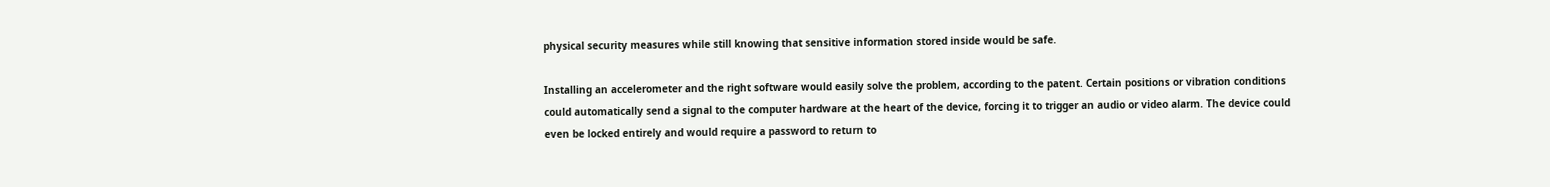physical security measures while still knowing that sensitive information stored inside would be safe.

Installing an accelerometer and the right software would easily solve the problem, according to the patent. Certain positions or vibration conditions could automatically send a signal to the computer hardware at the heart of the device, forcing it to trigger an audio or video alarm. The device could even be locked entirely and would require a password to return to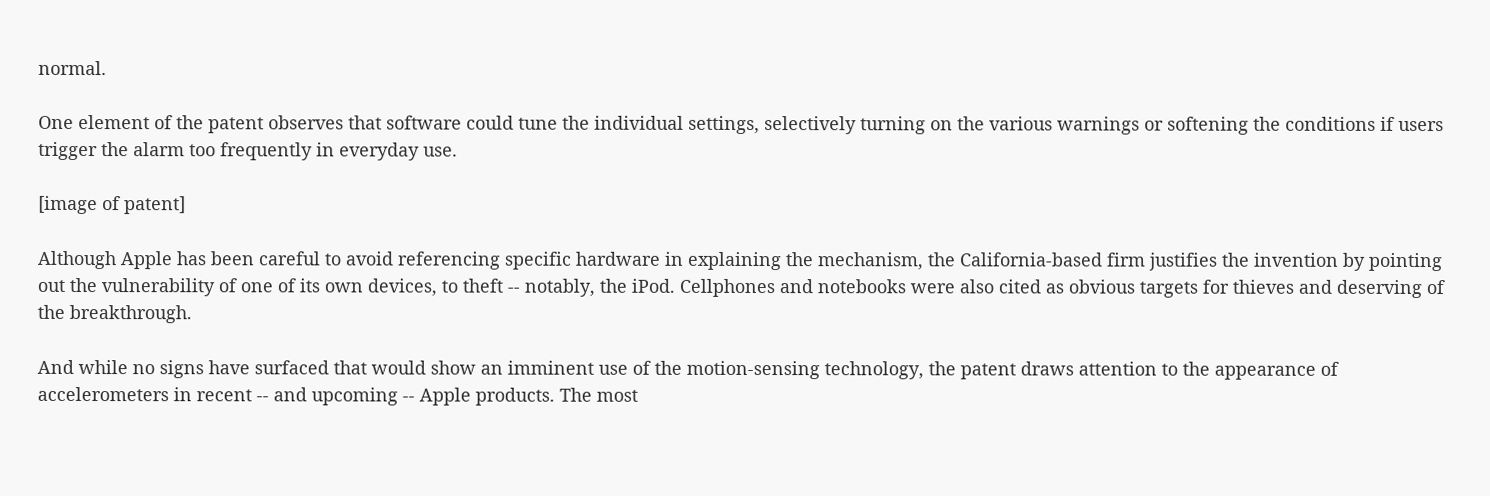normal.

One element of the patent observes that software could tune the individual settings, selectively turning on the various warnings or softening the conditions if users trigger the alarm too frequently in everyday use.

[image of patent]

Although Apple has been careful to avoid referencing specific hardware in explaining the mechanism, the California-based firm justifies the invention by pointing out the vulnerability of one of its own devices, to theft -- notably, the iPod. Cellphones and notebooks were also cited as obvious targets for thieves and deserving of the breakthrough.

And while no signs have surfaced that would show an imminent use of the motion-sensing technology, the patent draws attention to the appearance of accelerometers in recent -- and upcoming -- Apple products. The most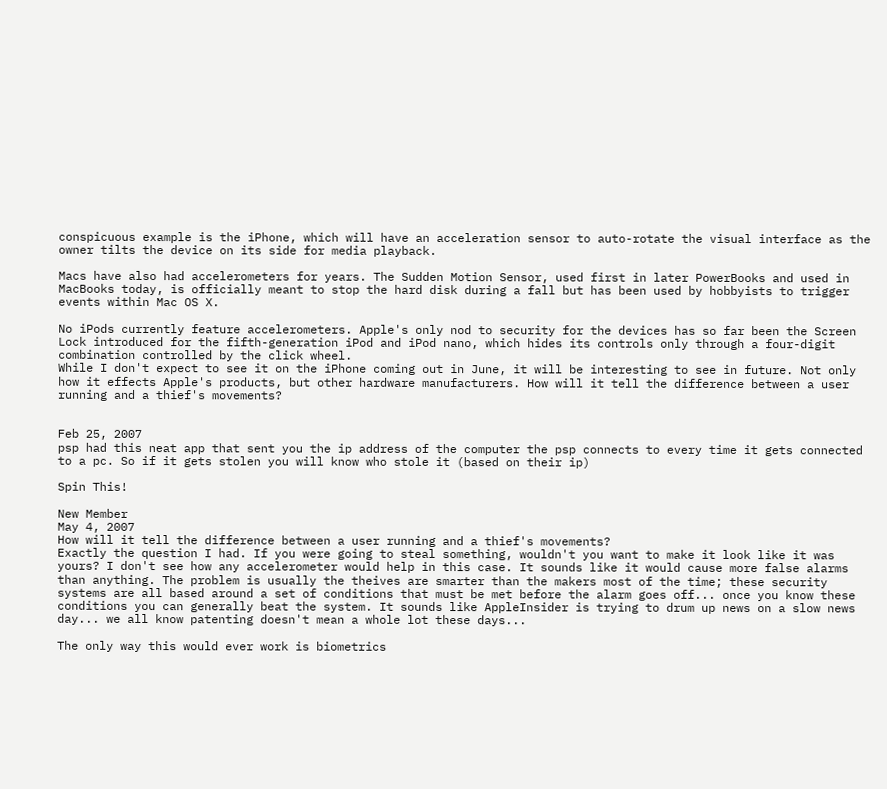conspicuous example is the iPhone, which will have an acceleration sensor to auto-rotate the visual interface as the owner tilts the device on its side for media playback.

Macs have also had accelerometers for years. The Sudden Motion Sensor, used first in later PowerBooks and used in MacBooks today, is officially meant to stop the hard disk during a fall but has been used by hobbyists to trigger events within Mac OS X.

No iPods currently feature accelerometers. Apple's only nod to security for the devices has so far been the Screen Lock introduced for the fifth-generation iPod and iPod nano, which hides its controls only through a four-digit combination controlled by the click wheel.
While I don't expect to see it on the iPhone coming out in June, it will be interesting to see in future. Not only how it effects Apple's products, but other hardware manufacturers. How will it tell the difference between a user running and a thief's movements?


Feb 25, 2007
psp had this neat app that sent you the ip address of the computer the psp connects to every time it gets connected to a pc. So if it gets stolen you will know who stole it (based on their ip)

Spin This!

New Member
May 4, 2007
How will it tell the difference between a user running and a thief's movements?
Exactly the question I had. If you were going to steal something, wouldn't you want to make it look like it was yours? I don't see how any accelerometer would help in this case. It sounds like it would cause more false alarms than anything. The problem is usually the theives are smarter than the makers most of the time; these security systems are all based around a set of conditions that must be met before the alarm goes off... once you know these conditions you can generally beat the system. It sounds like AppleInsider is trying to drum up news on a slow news day... we all know patenting doesn't mean a whole lot these days...

The only way this would ever work is biometrics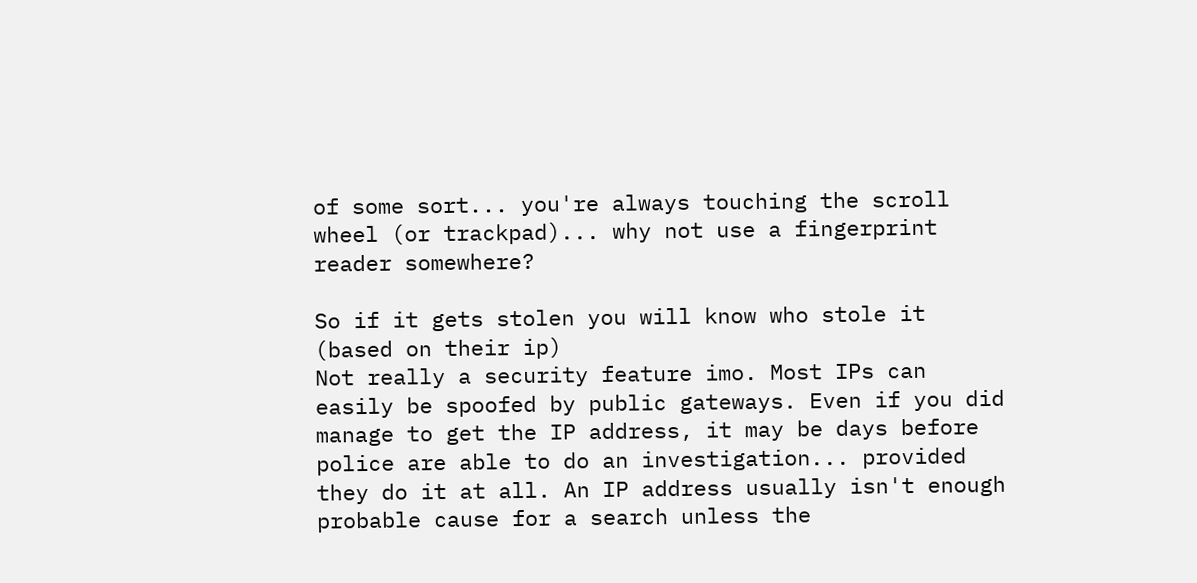of some sort... you're always touching the scroll wheel (or trackpad)... why not use a fingerprint reader somewhere?

So if it gets stolen you will know who stole it (based on their ip)
Not really a security feature imo. Most IPs can easily be spoofed by public gateways. Even if you did manage to get the IP address, it may be days before police are able to do an investigation... provided they do it at all. An IP address usually isn't enough probable cause for a search unless the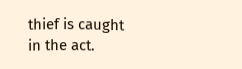thief is caught in the act.